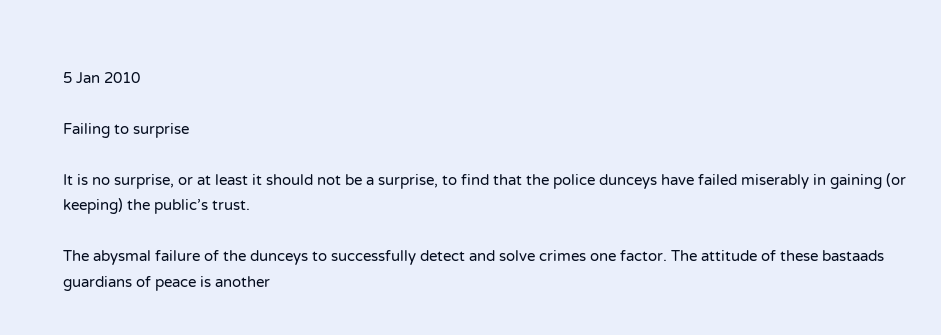5 Jan 2010

Failing to surprise

It is no surprise, or at least it should not be a surprise, to find that the police dunceys have failed miserably in gaining (or keeping) the public’s trust.

The abysmal failure of the dunceys to successfully detect and solve crimes one factor. The attitude of these bastaads guardians of peace is another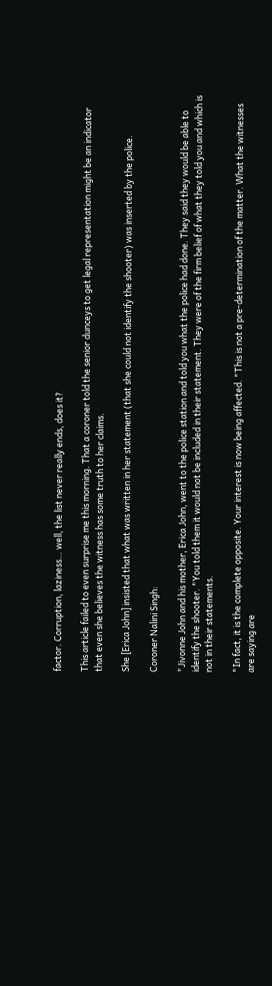factor. Corruption, laziness… well, the list never really ends, does it?

This article failed to even surprise me this morning. That a coroner told the senior dunceys to get legal representation might be an indicator that even she believes the witness has some truth to her claims.

She [Erica John] insisted that what was written in her statement (that she could not identify the shooter) was inserted by the police.

Coroner Nalini Singh:

"Jivonne John and his mother, Erica John, went to the police station and told you what the police had done. They said they would be able to identify the shooter. "You told them it would not be included in their statement. They were of the firm belief of what they told you and which is not in their statements.

"In fact, it is the complete opposite. Your interest is now being affected. "This is not a pre-determination of the matter. What the witnesses are saying are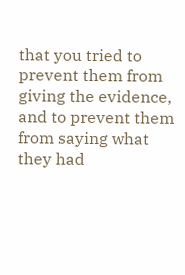that you tried to prevent them from giving the evidence, and to prevent them from saying what they had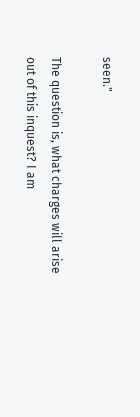seen."

The question is, what charges will arise out of this inquest? I am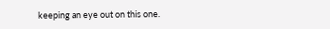keeping an eye out on this one.